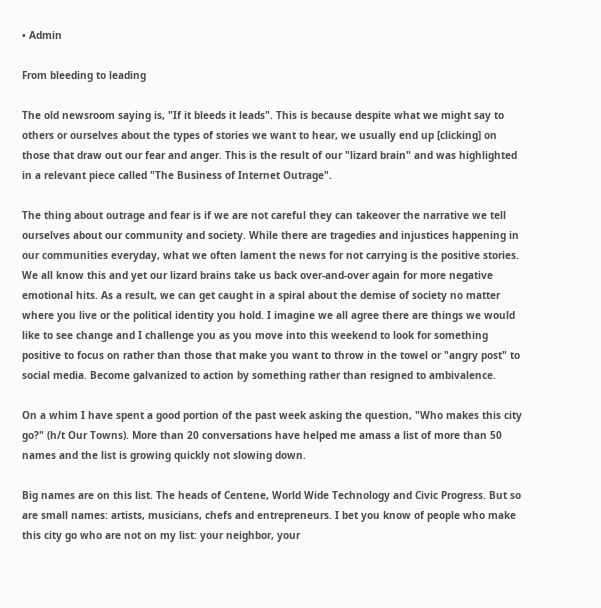• Admin

From bleeding to leading

The old newsroom saying is, "If it bleeds it leads". This is because despite what we might say to others or ourselves about the types of stories we want to hear, we usually end up [clicking] on those that draw out our fear and anger. This is the result of our "lizard brain" and was highlighted in a relevant piece called "The Business of Internet Outrage".

The thing about outrage and fear is if we are not careful they can takeover the narrative we tell ourselves about our community and society. While there are tragedies and injustices happening in our communities everyday, what we often lament the news for not carrying is the positive stories. We all know this and yet our lizard brains take us back over-and-over again for more negative emotional hits. As a result, we can get caught in a spiral about the demise of society no matter where you live or the political identity you hold. I imagine we all agree there are things we would like to see change and I challenge you as you move into this weekend to look for something positive to focus on rather than those that make you want to throw in the towel or "angry post" to social media. Become galvanized to action by something rather than resigned to ambivalence.

On a whim I have spent a good portion of the past week asking the question, "Who makes this city go?" (h/t Our Towns). More than 20 conversations have helped me amass a list of more than 50 names and the list is growing quickly not slowing down.

Big names are on this list. The heads of Centene, World Wide Technology and Civic Progress. But so are small names: artists, musicians, chefs and entrepreneurs. I bet you know of people who make this city go who are not on my list: your neighbor, your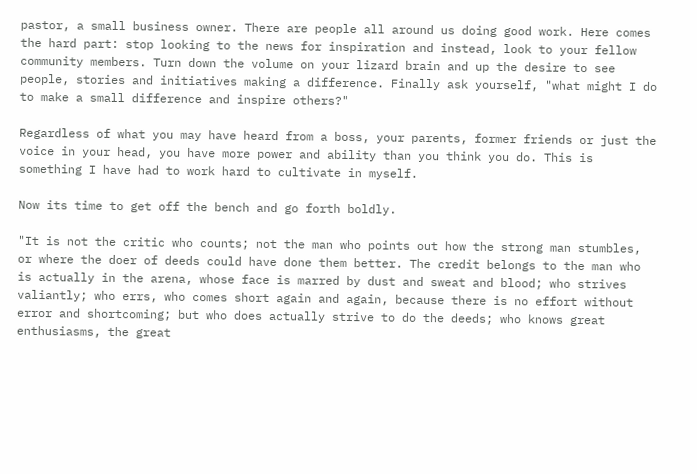pastor, a small business owner. There are people all around us doing good work. Here comes the hard part: stop looking to the news for inspiration and instead, look to your fellow community members. Turn down the volume on your lizard brain and up the desire to see people, stories and initiatives making a difference. Finally ask yourself, "what might I do to make a small difference and inspire others?"

Regardless of what you may have heard from a boss, your parents, former friends or just the voice in your head, you have more power and ability than you think you do. This is something I have had to work hard to cultivate in myself.

Now its time to get off the bench and go forth boldly.

"It is not the critic who counts; not the man who points out how the strong man stumbles, or where the doer of deeds could have done them better. The credit belongs to the man who is actually in the arena, whose face is marred by dust and sweat and blood; who strives valiantly; who errs, who comes short again and again, because there is no effort without error and shortcoming; but who does actually strive to do the deeds; who knows great enthusiasms, the great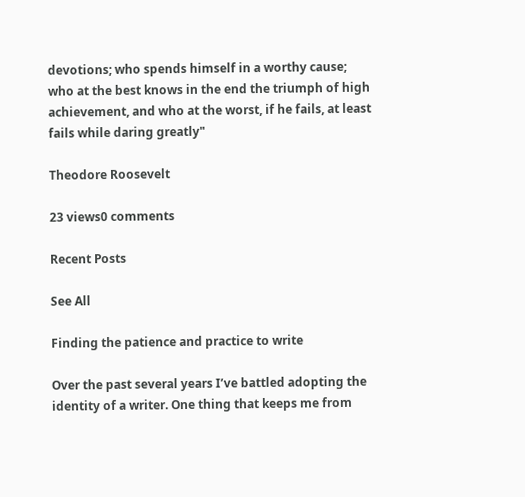devotions; who spends himself in a worthy cause; who at the best knows in the end the triumph of high achievement, and who at the worst, if he fails, at least fails while daring greatly"

Theodore Roosevelt

23 views0 comments

Recent Posts

See All

Finding the patience and practice to write

Over the past several years I’ve battled adopting the identity of a writer. One thing that keeps me from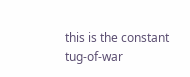this is the constant tug-of-war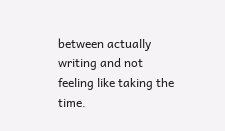between actually writing and not feeling like taking the time.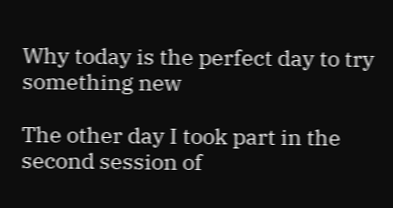Why today is the perfect day to try something new

The other day I took part in the second session of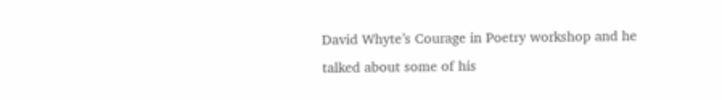David Whyte’s Courage in Poetry workshop and he talked about some of his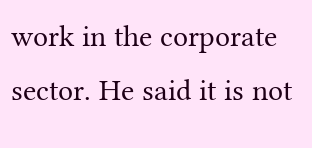work in the corporate sector. He said it is not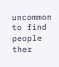uncommon to find people ther